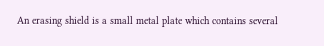An erasing shield is a small metal plate which contains several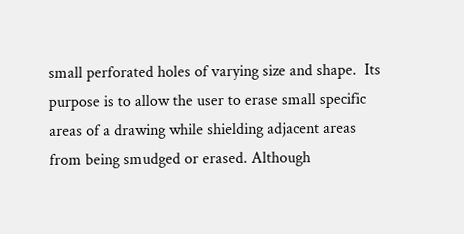small perforated holes of varying size and shape.  Its purpose is to allow the user to erase small specific areas of a drawing while shielding adjacent areas from being smudged or erased. Although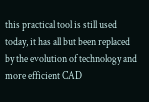this practical tool is still used today, it has all but been replaced by the evolution of technology and more efficient CAD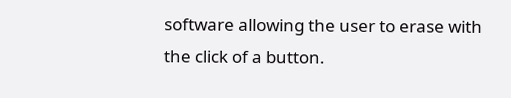software allowing the user to erase with the click of a button.